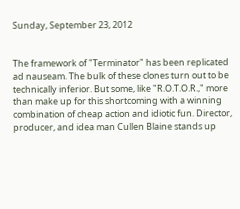Sunday, September 23, 2012


The framework of "Terminator" has been replicated ad nauseam. The bulk of these clones turn out to be technically inferior. But some, like "R.O.T.O.R.," more than make up for this shortcoming with a winning combination of cheap action and idiotic fun. Director, producer, and idea man Cullen Blaine stands up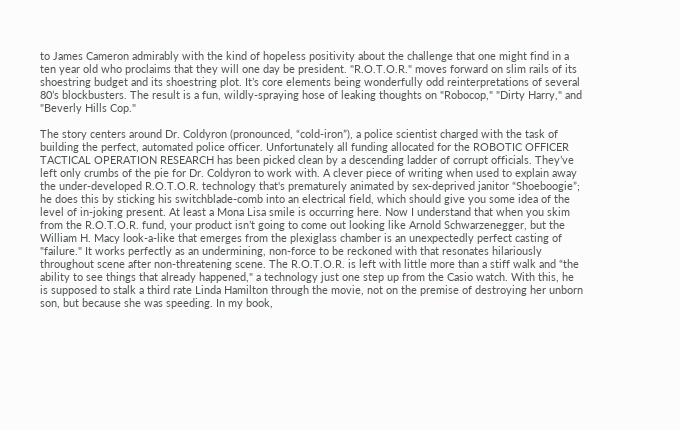to James Cameron admirably with the kind of hopeless positivity about the challenge that one might find in a ten year old who proclaims that they will one day be president. "R.O.T.O.R." moves forward on slim rails of its shoestring budget and its shoestring plot. It’s core elements being wonderfully odd reinterpretations of several 80’s blockbusters. The result is a fun, wildly-spraying hose of leaking thoughts on "Robocop," "Dirty Harry," and "Beverly Hills Cop."

The story centers around Dr. Coldyron (pronounced, “cold-iron”), a police scientist charged with the task of building the perfect, automated police officer. Unfortunately all funding allocated for the ROBOTIC OFFICER TACTICAL OPERATION RESEARCH has been picked clean by a descending ladder of corrupt officials. They’ve left only crumbs of the pie for Dr. Coldyron to work with. A clever piece of writing when used to explain away the under-developed R.O.T.O.R. technology that's prematurely animated by sex-deprived janitor “Shoeboogie”; he does this by sticking his switchblade-comb into an electrical field, which should give you some idea of the level of in-joking present. At least a Mona Lisa smile is occurring here. Now I understand that when you skim from the R.O.T.O.R. fund, your product isn’t going to come out looking like Arnold Schwarzenegger, but the William H. Macy look-a-like that emerges from the plexiglass chamber is an unexpectedly perfect casting of "failure." It works perfectly as an undermining, non-force to be reckoned with that resonates hilariously throughout scene after non-threatening scene. The R.O.T.O.R. is left with little more than a stiff walk and “the ability to see things that already happened," a technology just one step up from the Casio watch. With this, he is supposed to stalk a third rate Linda Hamilton through the movie, not on the premise of destroying her unborn son, but because she was speeding. In my book,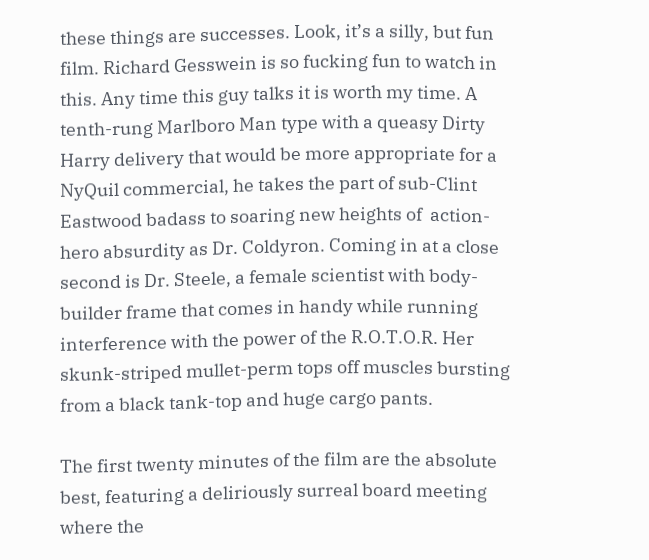these things are successes. Look, it’s a silly, but fun film. Richard Gesswein is so fucking fun to watch in this. Any time this guy talks it is worth my time. A tenth-rung Marlboro Man type with a queasy Dirty Harry delivery that would be more appropriate for a NyQuil commercial, he takes the part of sub-Clint Eastwood badass to soaring new heights of  action-hero absurdity as Dr. Coldyron. Coming in at a close second is Dr. Steele, a female scientist with body-builder frame that comes in handy while running interference with the power of the R.O.T.O.R. Her skunk-striped mullet-perm tops off muscles bursting from a black tank-top and huge cargo pants.

The first twenty minutes of the film are the absolute best, featuring a deliriously surreal board meeting where the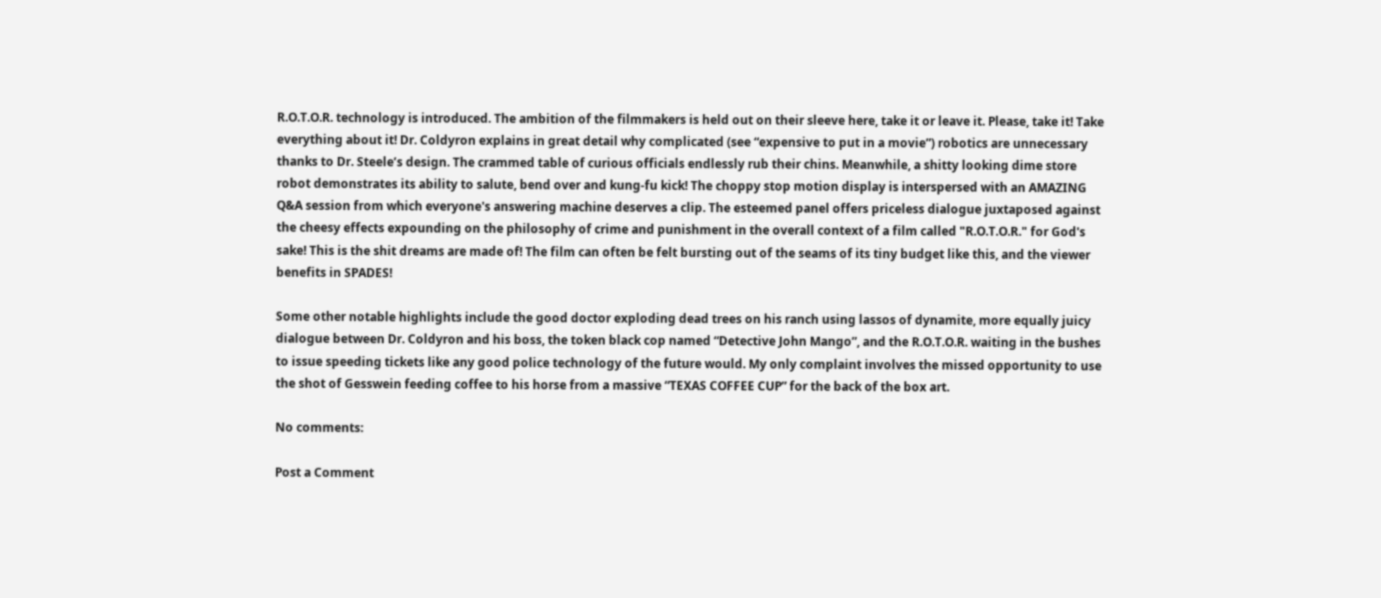R.O.T.O.R. technology is introduced. The ambition of the filmmakers is held out on their sleeve here, take it or leave it. Please, take it! Take everything about it! Dr. Coldyron explains in great detail why complicated (see “expensive to put in a movie”) robotics are unnecessary thanks to Dr. Steele’s design. The crammed table of curious officials endlessly rub their chins. Meanwhile, a shitty looking dime store robot demonstrates its ability to salute, bend over and kung-fu kick! The choppy stop motion display is interspersed with an AMAZING Q&A session from which everyone's answering machine deserves a clip. The esteemed panel offers priceless dialogue juxtaposed against the cheesy effects expounding on the philosophy of crime and punishment in the overall context of a film called "R.O.T.O.R." for God's sake! This is the shit dreams are made of! The film can often be felt bursting out of the seams of its tiny budget like this, and the viewer benefits in SPADES!

Some other notable highlights include the good doctor exploding dead trees on his ranch using lassos of dynamite, more equally juicy dialogue between Dr. Coldyron and his boss, the token black cop named “Detective John Mango”, and the R.O.T.O.R. waiting in the bushes to issue speeding tickets like any good police technology of the future would. My only complaint involves the missed opportunity to use the shot of Gesswein feeding coffee to his horse from a massive “TEXAS COFFEE CUP” for the back of the box art.

No comments:

Post a Comment